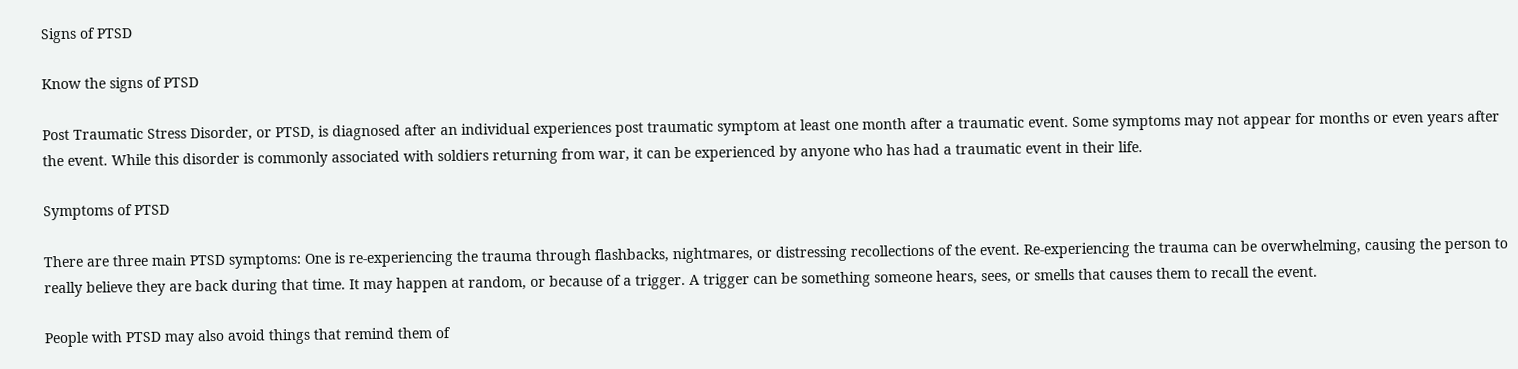Signs of PTSD

Know the signs of PTSD

Post Traumatic Stress Disorder, or PTSD, is diagnosed after an individual experiences post traumatic symptom at least one month after a traumatic event. Some symptoms may not appear for months or even years after the event. While this disorder is commonly associated with soldiers returning from war, it can be experienced by anyone who has had a traumatic event in their life.

Symptoms of PTSD

There are three main PTSD symptoms: One is re-experiencing the trauma through flashbacks, nightmares, or distressing recollections of the event. Re-experiencing the trauma can be overwhelming, causing the person to really believe they are back during that time. It may happen at random, or because of a trigger. A trigger can be something someone hears, sees, or smells that causes them to recall the event.

People with PTSD may also avoid things that remind them of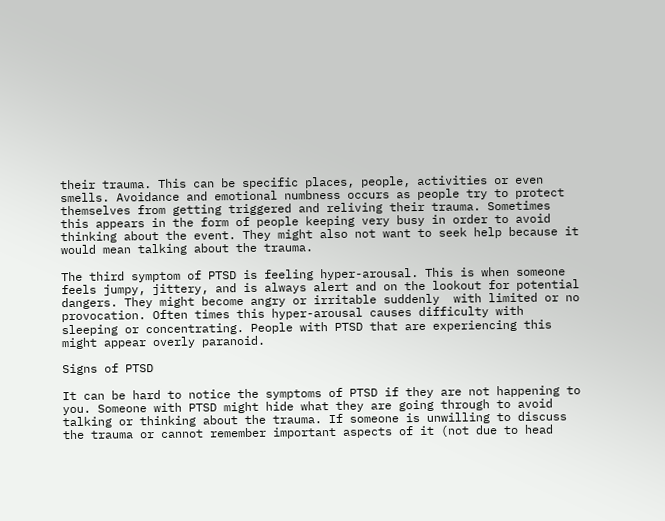their trauma. This can be specific places, people, activities or even smells. Avoidance and emotional numbness occurs as people try to protect themselves from getting triggered and reliving their trauma. Sometimes this appears in the form of people keeping very busy in order to avoid thinking about the event. They might also not want to seek help because it would mean talking about the trauma.

The third symptom of PTSD is feeling hyper-arousal. This is when someone feels jumpy, jittery, and is always alert and on the lookout for potential dangers. They might become angry or irritable suddenly  with limited or no provocation. Often times this hyper-arousal causes difficulty with sleeping or concentrating. People with PTSD that are experiencing this might appear overly paranoid.

Signs of PTSD

It can be hard to notice the symptoms of PTSD if they are not happening to you. Someone with PTSD might hide what they are going through to avoid talking or thinking about the trauma. If someone is unwilling to discuss the trauma or cannot remember important aspects of it (not due to head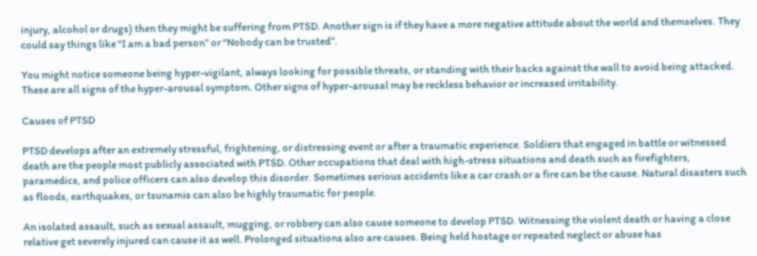injury, alcohol or drugs) then they might be suffering from PTSD. Another sign is if they have a more negative attitude about the world and themselves. They could say things like “I am a bad person” or “Nobody can be trusted”.

You might notice someone being hyper-vigilant, always looking for possible threats, or standing with their backs against the wall to avoid being attacked. These are all signs of the hyper-arousal symptom. Other signs of hyper-arousal may be reckless behavior or increased irritability.

Causes of PTSD

PTSD develops after an extremely stressful, frightening, or distressing event or after a traumatic experience. Soldiers that engaged in battle or witnessed death are the people most publicly associated with PTSD. Other occupations that deal with high-stress situations and death such as firefighters, paramedics, and police officers can also develop this disorder. Sometimes serious accidents like a car crash or a fire can be the cause. Natural disasters such as floods, earthquakes, or tsunamis can also be highly traumatic for people.

An isolated assault, such as sexual assault, mugging, or robbery can also cause someone to develop PTSD. Witnessing the violent death or having a close relative get severely injured can cause it as well. Prolonged situations also are causes. Being held hostage or repeated neglect or abuse has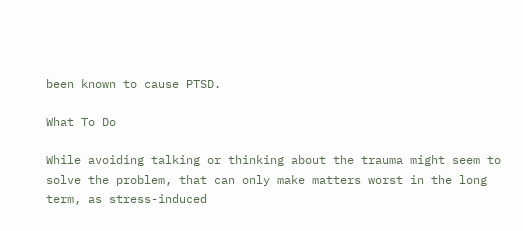been known to cause PTSD.

What To Do

While avoiding talking or thinking about the trauma might seem to solve the problem, that can only make matters worst in the long term, as stress-induced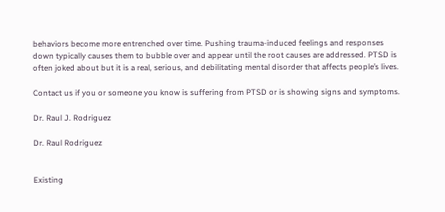behaviors become more entrenched over time. Pushing trauma-induced feelings and responses down typically causes them to bubble over and appear until the root causes are addressed. PTSD is often joked about but it is a real, serious, and debilitating mental disorder that affects people’s lives.

Contact us if you or someone you know is suffering from PTSD or is showing signs and symptoms.

Dr. Raul J. Rodriguez

Dr. Raul Rodriguez


Existing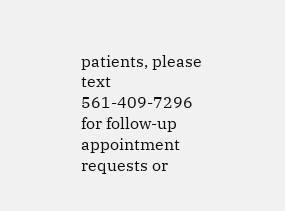patients, please text 561-409-7296 for follow-up appointment requests or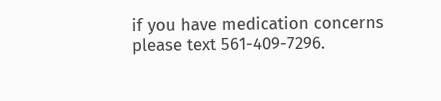if you have medication concerns please text 561-409-7296.